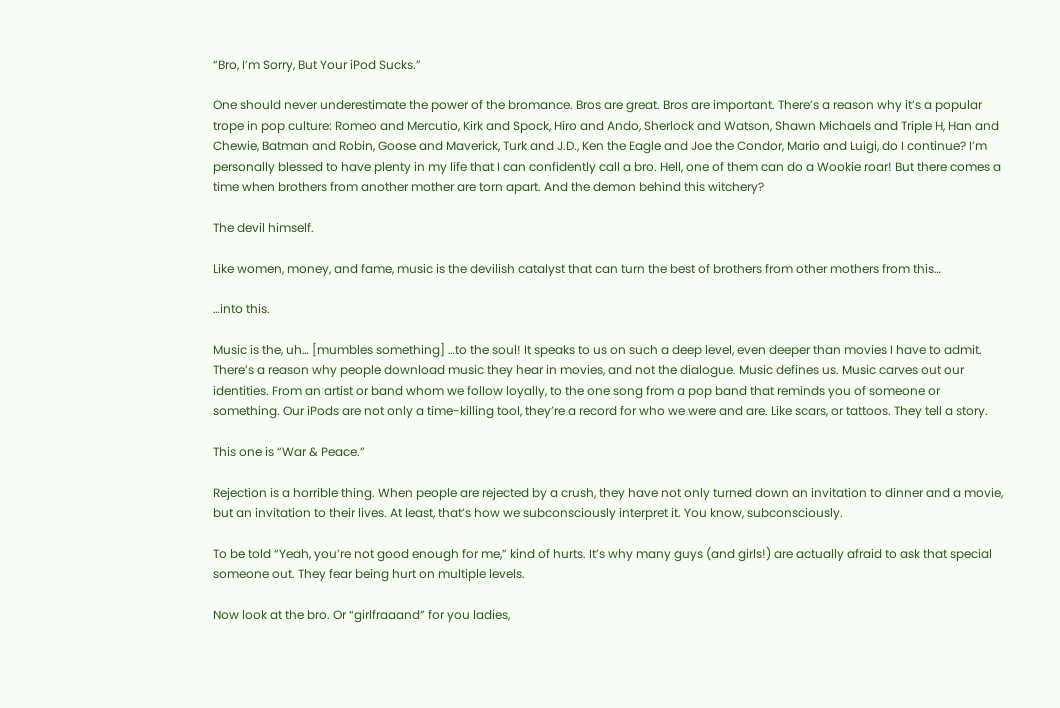“Bro, I’m Sorry, But Your iPod Sucks.”

One should never underestimate the power of the bromance. Bros are great. Bros are important. There’s a reason why it’s a popular trope in pop culture: Romeo and Mercutio, Kirk and Spock, Hiro and Ando, Sherlock and Watson, Shawn Michaels and Triple H, Han and Chewie, Batman and Robin, Goose and Maverick, Turk and J.D., Ken the Eagle and Joe the Condor, Mario and Luigi, do I continue? I’m personally blessed to have plenty in my life that I can confidently call a bro. Hell, one of them can do a Wookie roar! But there comes a time when brothers from another mother are torn apart. And the demon behind this witchery?

The devil himself.

Like women, money, and fame, music is the devilish catalyst that can turn the best of brothers from other mothers from this…

…into this.

Music is the, uh… [mumbles something] …to the soul! It speaks to us on such a deep level, even deeper than movies I have to admit. There’s a reason why people download music they hear in movies, and not the dialogue. Music defines us. Music carves out our identities. From an artist or band whom we follow loyally, to the one song from a pop band that reminds you of someone or something. Our iPods are not only a time-killing tool, they’re a record for who we were and are. Like scars, or tattoos. They tell a story.

This one is “War & Peace.”

Rejection is a horrible thing. When people are rejected by a crush, they have not only turned down an invitation to dinner and a movie, but an invitation to their lives. At least, that’s how we subconsciously interpret it. You know, subconsciously.

To be told “Yeah, you’re not good enough for me,” kind of hurts. It’s why many guys (and girls!) are actually afraid to ask that special someone out. They fear being hurt on multiple levels.

Now look at the bro. Or “girlfraaand” for you ladies,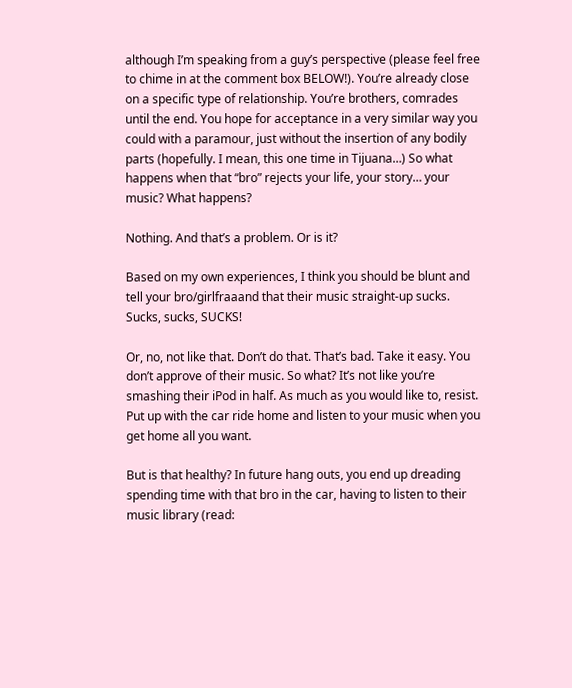although I’m speaking from a guy’s perspective (please feel free to chime in at the comment box BELOW!). You’re already close on a specific type of relationship. You’re brothers, comrades until the end. You hope for acceptance in a very similar way you could with a paramour, just without the insertion of any bodily parts (hopefully. I mean, this one time in Tijuana…) So what happens when that “bro” rejects your life, your story… your music? What happens?

Nothing. And that’s a problem. Or is it?

Based on my own experiences, I think you should be blunt and tell your bro/girlfraaand that their music straight-up sucks. Sucks, sucks, SUCKS!

Or, no, not like that. Don’t do that. That’s bad. Take it easy. You don’t approve of their music. So what? It’s not like you’re smashing their iPod in half. As much as you would like to, resist. Put up with the car ride home and listen to your music when you get home all you want.

But is that healthy? In future hang outs, you end up dreading spending time with that bro in the car, having to listen to their music library (read: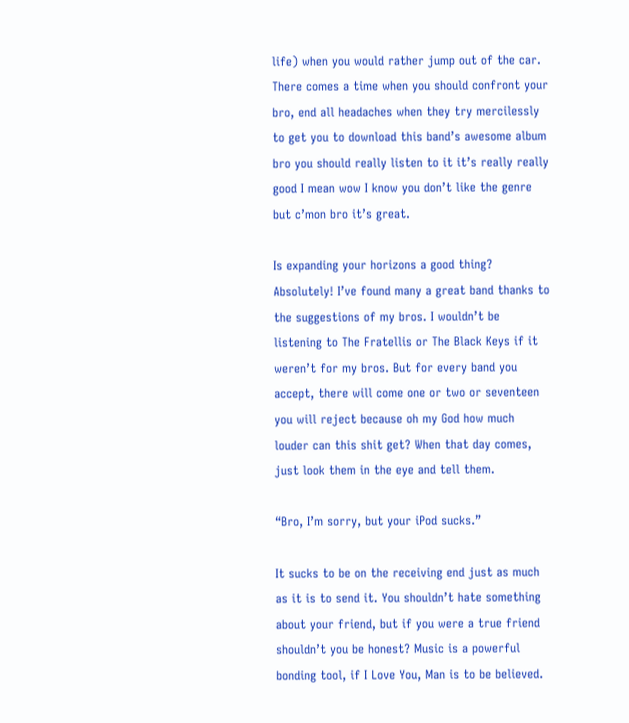life) when you would rather jump out of the car. There comes a time when you should confront your bro, end all headaches when they try mercilessly to get you to download this band’s awesome album bro you should really listen to it it’s really really good I mean wow I know you don’t like the genre but c’mon bro it’s great.

Is expanding your horizons a good thing? Absolutely! I’ve found many a great band thanks to the suggestions of my bros. I wouldn’t be listening to The Fratellis or The Black Keys if it weren’t for my bros. But for every band you accept, there will come one or two or seventeen you will reject because oh my God how much louder can this shit get? When that day comes, just look them in the eye and tell them.

“Bro, I’m sorry, but your iPod sucks.”

It sucks to be on the receiving end just as much as it is to send it. You shouldn’t hate something about your friend, but if you were a true friend shouldn’t you be honest? Music is a powerful bonding tool, if I Love You, Man is to be believed.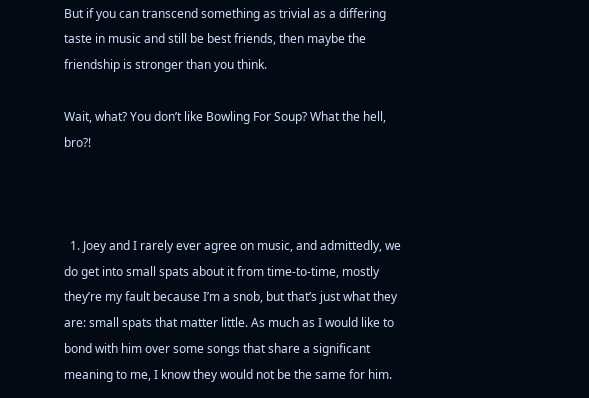But if you can transcend something as trivial as a differing taste in music and still be best friends, then maybe the friendship is stronger than you think.

Wait, what? You don’t like Bowling For Soup? What the hell, bro?!



  1. Joey and I rarely ever agree on music, and admittedly, we do get into small spats about it from time-to-time, mostly they’re my fault because I’m a snob, but that’s just what they are: small spats that matter little. As much as I would like to bond with him over some songs that share a significant meaning to me, I know they would not be the same for him.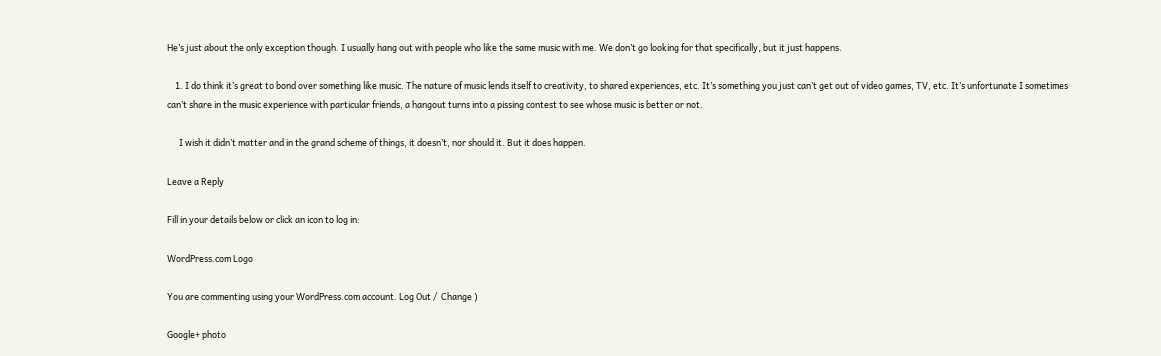He’s just about the only exception though. I usually hang out with people who like the same music with me. We don’t go looking for that specifically, but it just happens.

    1. I do think it’s great to bond over something like music. The nature of music lends itself to creativity, to shared experiences, etc. It’s something you just can’t get out of video games, TV, etc. It’s unfortunate I sometimes can’t share in the music experience with particular friends, a hangout turns into a pissing contest to see whose music is better or not.

      I wish it didn’t matter and in the grand scheme of things, it doesn’t, nor should it. But it does happen.

Leave a Reply

Fill in your details below or click an icon to log in:

WordPress.com Logo

You are commenting using your WordPress.com account. Log Out /  Change )

Google+ photo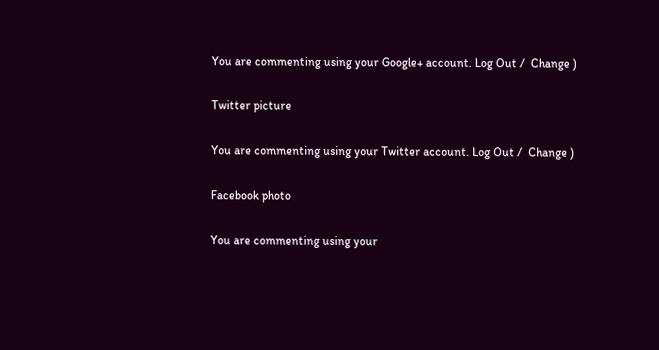You are commenting using your Google+ account. Log Out /  Change )

Twitter picture

You are commenting using your Twitter account. Log Out /  Change )

Facebook photo

You are commenting using your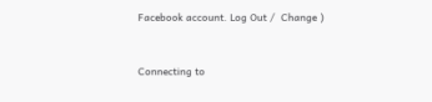Facebook account. Log Out /  Change )


Connecting to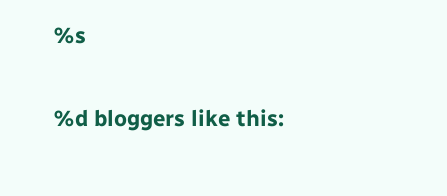%s

%d bloggers like this: